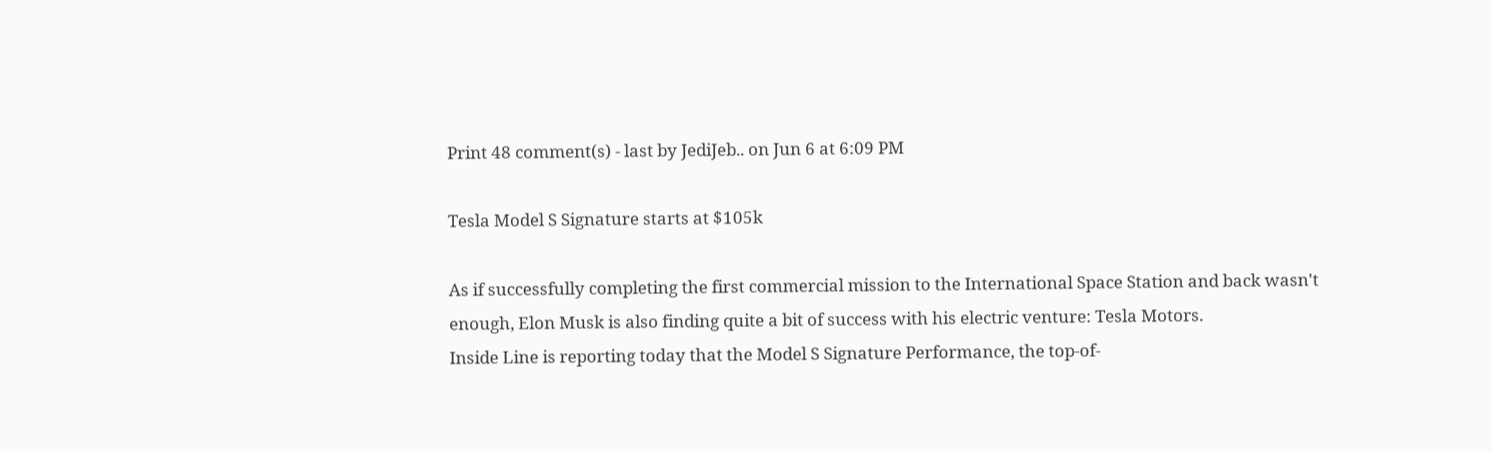Print 48 comment(s) - last by JediJeb.. on Jun 6 at 6:09 PM

Tesla Model S Signature starts at $105k

As if successfully completing the first commercial mission to the International Space Station and back wasn't enough, Elon Musk is also finding quite a bit of success with his electric venture: Tesla Motors.
Inside Line is reporting today that the Model S Signature Performance, the top-of-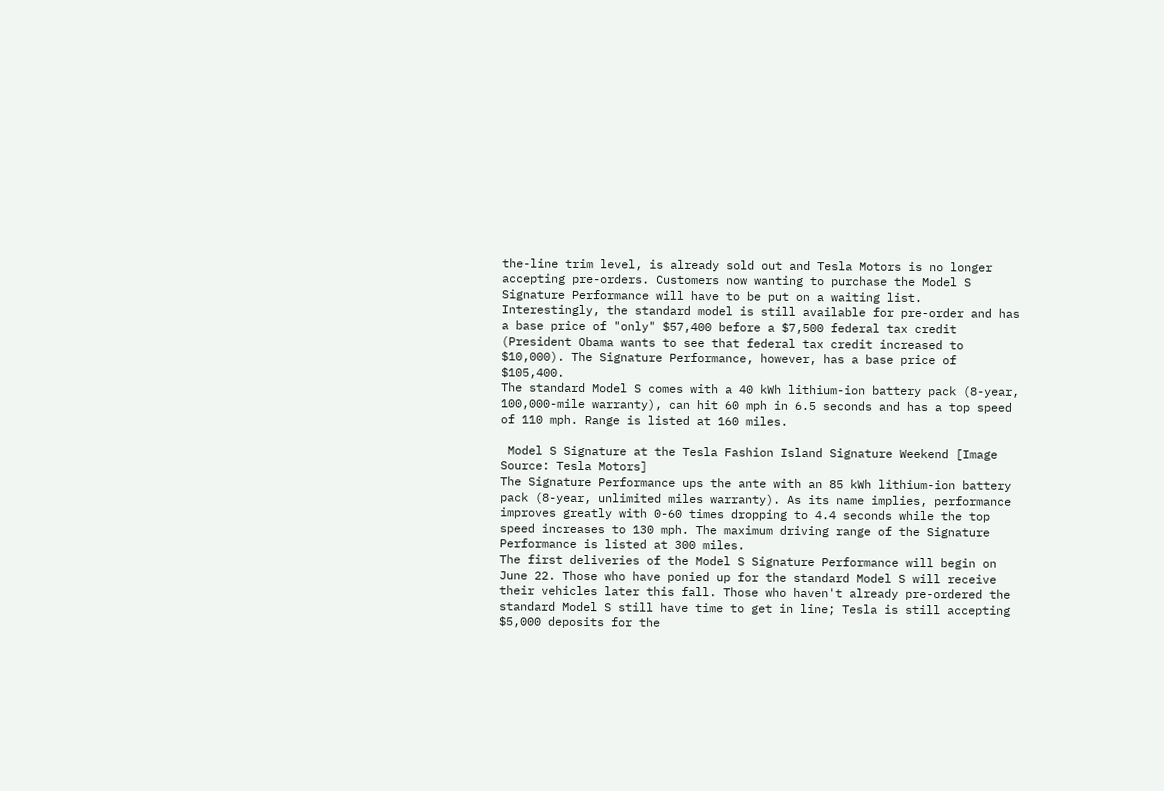the-line trim level, is already sold out and Tesla Motors is no longer accepting pre-orders. Customers now wanting to purchase the Model S Signature Performance will have to be put on a waiting list.
Interestingly, the standard model is still available for pre-order and has a base price of "only" $57,400 before a $7,500 federal tax credit (President Obama wants to see that federal tax credit increased to $10,000). The Signature Performance, however, has a base price of $105,400.
The standard Model S comes with a 40 kWh lithium-ion battery pack (8-year, 100,000-mile warranty), can hit 60 mph in 6.5 seconds and has a top speed of 110 mph. Range is listed at 160 miles.

 Model S Signature at the Tesla Fashion Island Signature Weekend [Image Source: Tesla Motors]
The Signature Performance ups the ante with an 85 kWh lithium-ion battery pack (8-year, unlimited miles warranty). As its name implies, performance improves greatly with 0-60 times dropping to 4.4 seconds while the top speed increases to 130 mph. The maximum driving range of the Signature Performance is listed at 300 miles.
The first deliveries of the Model S Signature Performance will begin on June 22. Those who have ponied up for the standard Model S will receive their vehicles later this fall. Those who haven't already pre-ordered the standard Model S still have time to get in line; Tesla is still accepting $5,000 deposits for the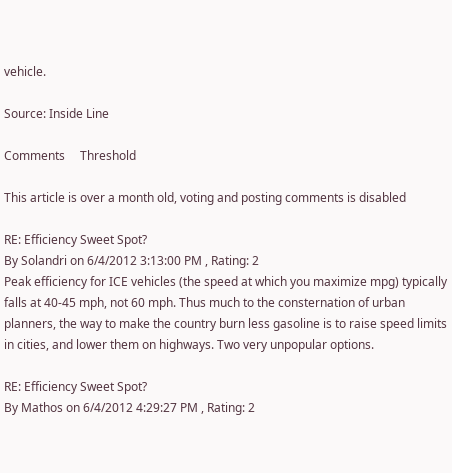vehicle.

Source: Inside Line

Comments     Threshold

This article is over a month old, voting and posting comments is disabled

RE: Efficiency Sweet Spot?
By Solandri on 6/4/2012 3:13:00 PM , Rating: 2
Peak efficiency for ICE vehicles (the speed at which you maximize mpg) typically falls at 40-45 mph, not 60 mph. Thus much to the consternation of urban planners, the way to make the country burn less gasoline is to raise speed limits in cities, and lower them on highways. Two very unpopular options.

RE: Efficiency Sweet Spot?
By Mathos on 6/4/2012 4:29:27 PM , Rating: 2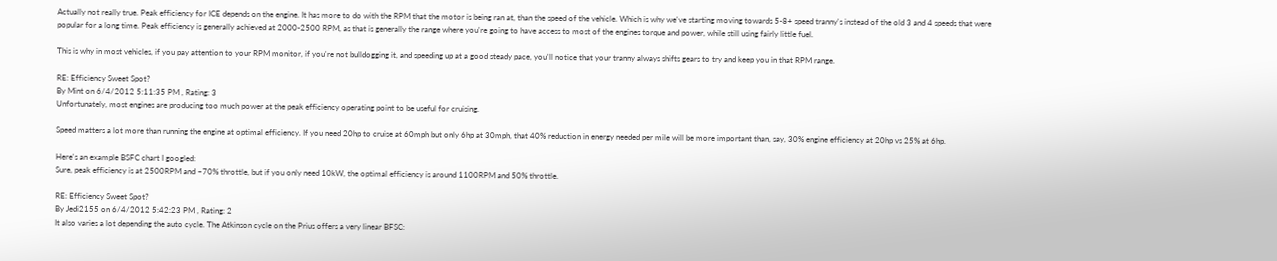Actually not really true. Peak efficiency for ICE depends on the engine. It has more to do with the RPM that the motor is being ran at, than the speed of the vehicle. Which is why we've starting moving towards 5-8+ speed tranny's instead of the old 3 and 4 speeds that were popular for a long time. Peak efficiency is generally achieved at 2000-2500 RPM, as that is generally the range where you're going to have access to most of the engines torque and power, while still using fairly little fuel.

This is why in most vehicles, if you pay attention to your RPM monitor, if you're not bulldogging it, and speeding up at a good steady pace, you'll notice that your tranny always shifts gears to try and keep you in that RPM range.

RE: Efficiency Sweet Spot?
By Mint on 6/4/2012 5:11:35 PM , Rating: 3
Unfortunately, most engines are producing too much power at the peak efficiency operating point to be useful for cruising.

Speed matters a lot more than running the engine at optimal efficiency. If you need 20hp to cruise at 60mph but only 6hp at 30mph, that 40% reduction in energy needed per mile will be more important than, say, 30% engine efficiency at 20hp vs 25% at 6hp.

Here's an example BSFC chart I googled:
Sure, peak efficiency is at 2500RPM and ~70% throttle, but if you only need 10kW, the optimal efficiency is around 1100RPM and 50% throttle.

RE: Efficiency Sweet Spot?
By Jedi2155 on 6/4/2012 5:42:23 PM , Rating: 2
It also varies a lot depending the auto cycle. The Atkinson cycle on the Prius offers a very linear BFSC: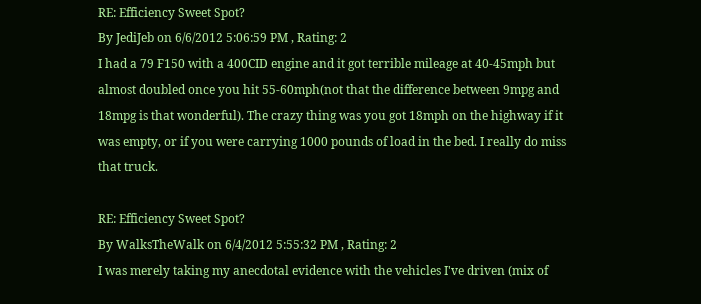RE: Efficiency Sweet Spot?
By JediJeb on 6/6/2012 5:06:59 PM , Rating: 2
I had a 79 F150 with a 400CID engine and it got terrible mileage at 40-45mph but almost doubled once you hit 55-60mph(not that the difference between 9mpg and 18mpg is that wonderful). The crazy thing was you got 18mph on the highway if it was empty, or if you were carrying 1000 pounds of load in the bed. I really do miss that truck.

RE: Efficiency Sweet Spot?
By WalksTheWalk on 6/4/2012 5:55:32 PM , Rating: 2
I was merely taking my anecdotal evidence with the vehicles I've driven (mix of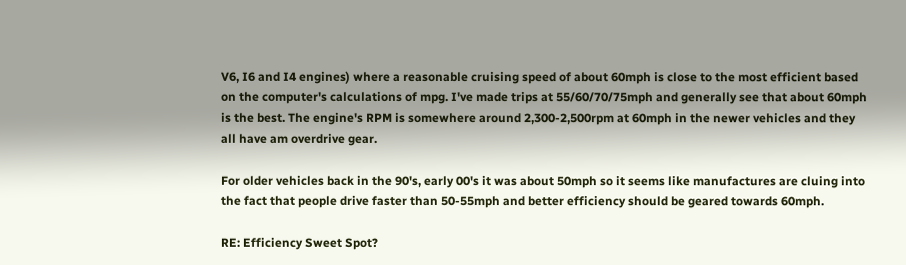V6, I6 and I4 engines) where a reasonable cruising speed of about 60mph is close to the most efficient based on the computer's calculations of mpg. I've made trips at 55/60/70/75mph and generally see that about 60mph is the best. The engine's RPM is somewhere around 2,300-2,500rpm at 60mph in the newer vehicles and they all have am overdrive gear.

For older vehicles back in the 90's, early 00's it was about 50mph so it seems like manufactures are cluing into the fact that people drive faster than 50-55mph and better efficiency should be geared towards 60mph.

RE: Efficiency Sweet Spot?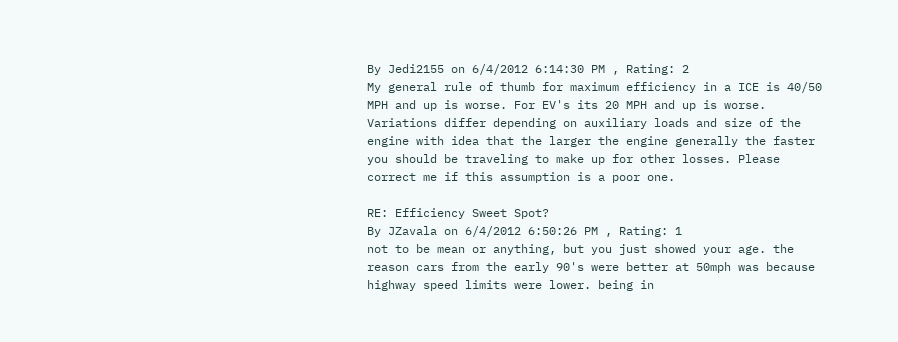By Jedi2155 on 6/4/2012 6:14:30 PM , Rating: 2
My general rule of thumb for maximum efficiency in a ICE is 40/50 MPH and up is worse. For EV's its 20 MPH and up is worse. Variations differ depending on auxiliary loads and size of the engine with idea that the larger the engine generally the faster you should be traveling to make up for other losses. Please correct me if this assumption is a poor one.

RE: Efficiency Sweet Spot?
By JZavala on 6/4/2012 6:50:26 PM , Rating: 1
not to be mean or anything, but you just showed your age. the reason cars from the early 90's were better at 50mph was because highway speed limits were lower. being in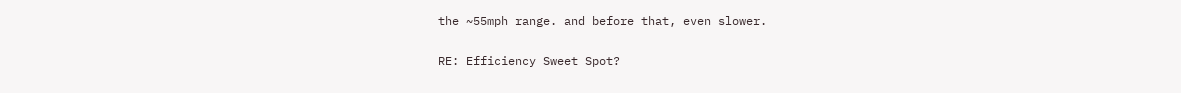the ~55mph range. and before that, even slower.

RE: Efficiency Sweet Spot?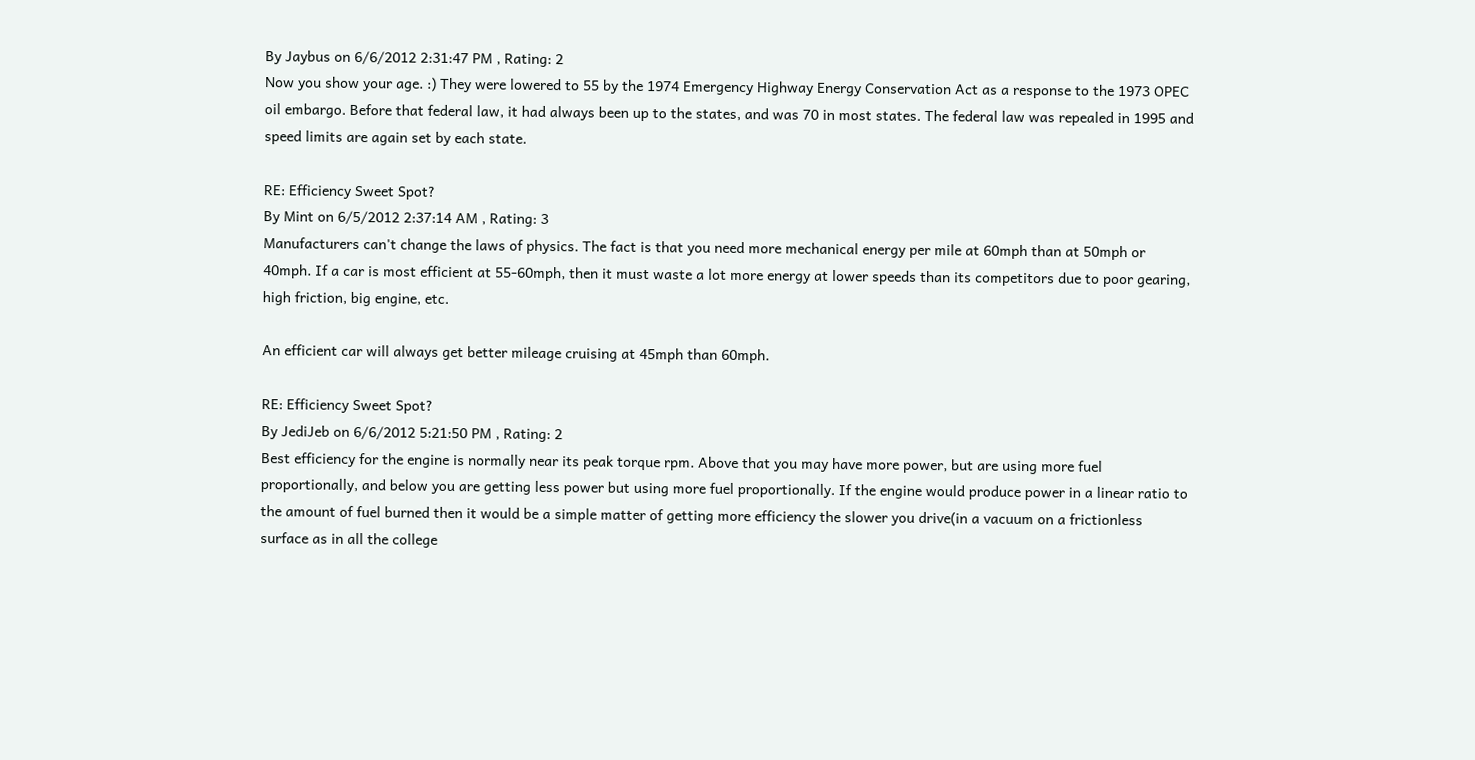By Jaybus on 6/6/2012 2:31:47 PM , Rating: 2
Now you show your age. :) They were lowered to 55 by the 1974 Emergency Highway Energy Conservation Act as a response to the 1973 OPEC oil embargo. Before that federal law, it had always been up to the states, and was 70 in most states. The federal law was repealed in 1995 and speed limits are again set by each state.

RE: Efficiency Sweet Spot?
By Mint on 6/5/2012 2:37:14 AM , Rating: 3
Manufacturers can't change the laws of physics. The fact is that you need more mechanical energy per mile at 60mph than at 50mph or 40mph. If a car is most efficient at 55-60mph, then it must waste a lot more energy at lower speeds than its competitors due to poor gearing, high friction, big engine, etc.

An efficient car will always get better mileage cruising at 45mph than 60mph.

RE: Efficiency Sweet Spot?
By JediJeb on 6/6/2012 5:21:50 PM , Rating: 2
Best efficiency for the engine is normally near its peak torque rpm. Above that you may have more power, but are using more fuel proportionally, and below you are getting less power but using more fuel proportionally. If the engine would produce power in a linear ratio to the amount of fuel burned then it would be a simple matter of getting more efficiency the slower you drive(in a vacuum on a frictionless surface as in all the college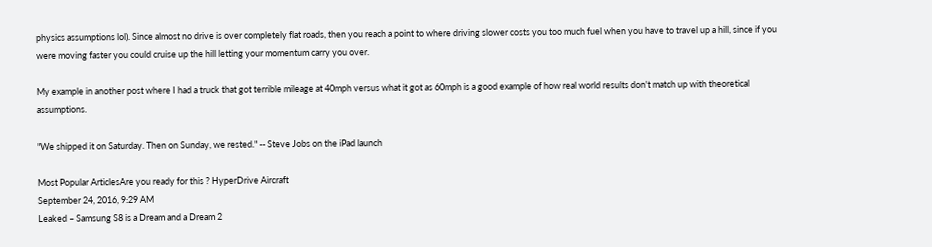physics assumptions lol). Since almost no drive is over completely flat roads, then you reach a point to where driving slower costs you too much fuel when you have to travel up a hill, since if you were moving faster you could cruise up the hill letting your momentum carry you over.

My example in another post where I had a truck that got terrible mileage at 40mph versus what it got as 60mph is a good example of how real world results don't match up with theoretical assumptions.

"We shipped it on Saturday. Then on Sunday, we rested." -- Steve Jobs on the iPad launch

Most Popular ArticlesAre you ready for this ? HyperDrive Aircraft
September 24, 2016, 9:29 AM
Leaked – Samsung S8 is a Dream and a Dream 2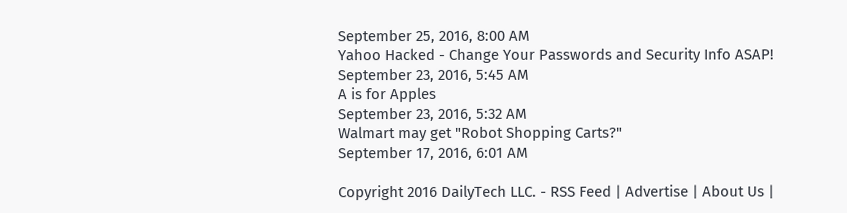September 25, 2016, 8:00 AM
Yahoo Hacked - Change Your Passwords and Security Info ASAP!
September 23, 2016, 5:45 AM
A is for Apples
September 23, 2016, 5:32 AM
Walmart may get "Robot Shopping Carts?"
September 17, 2016, 6:01 AM

Copyright 2016 DailyTech LLC. - RSS Feed | Advertise | About Us |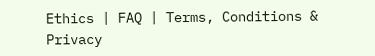Ethics | FAQ | Terms, Conditions & Privacy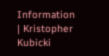Information | Kristopher Kubicki